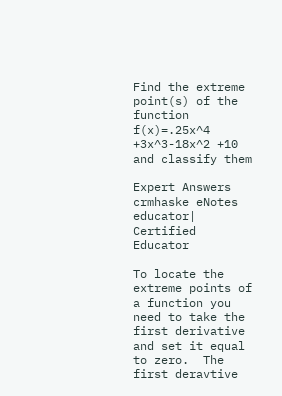Find the extreme point(s) of the function f(x)=.25x^4 +3x^3-18x^2 +10 and classify them

Expert Answers
crmhaske eNotes educator| Certified Educator

To locate the extreme points of a function you need to take the first derivative and set it equal to zero.  The first deravtive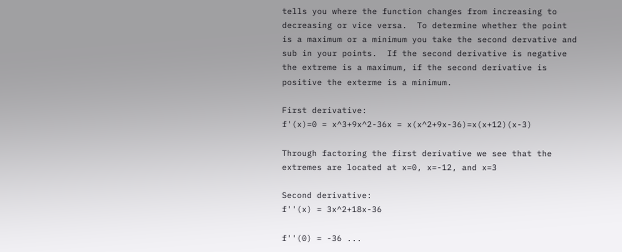tells you where the function changes from increasing to decreasing or vice versa.  To determine whether the point is a maximum or a minimum you take the second dervative and sub in your points.  If the second derivative is negative the extreme is a maximum, if the second derivative is positive the exterme is a minimum.

First derivative:
f'(x)=0 = x^3+9x^2-36x = x(x^2+9x-36)=x(x+12)(x-3)

Through factoring the first derivative we see that the extremes are located at x=0, x=-12, and x=3

Second derivative:
f''(x) = 3x^2+18x-36

f''(0) = -36 ...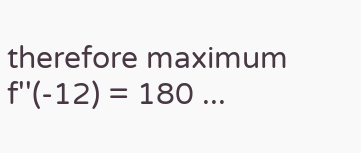therefore maximum
f''(-12) = 180 ...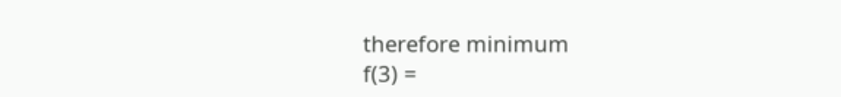therefore minimum
f(3) =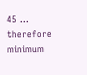45 ... therefore minimum